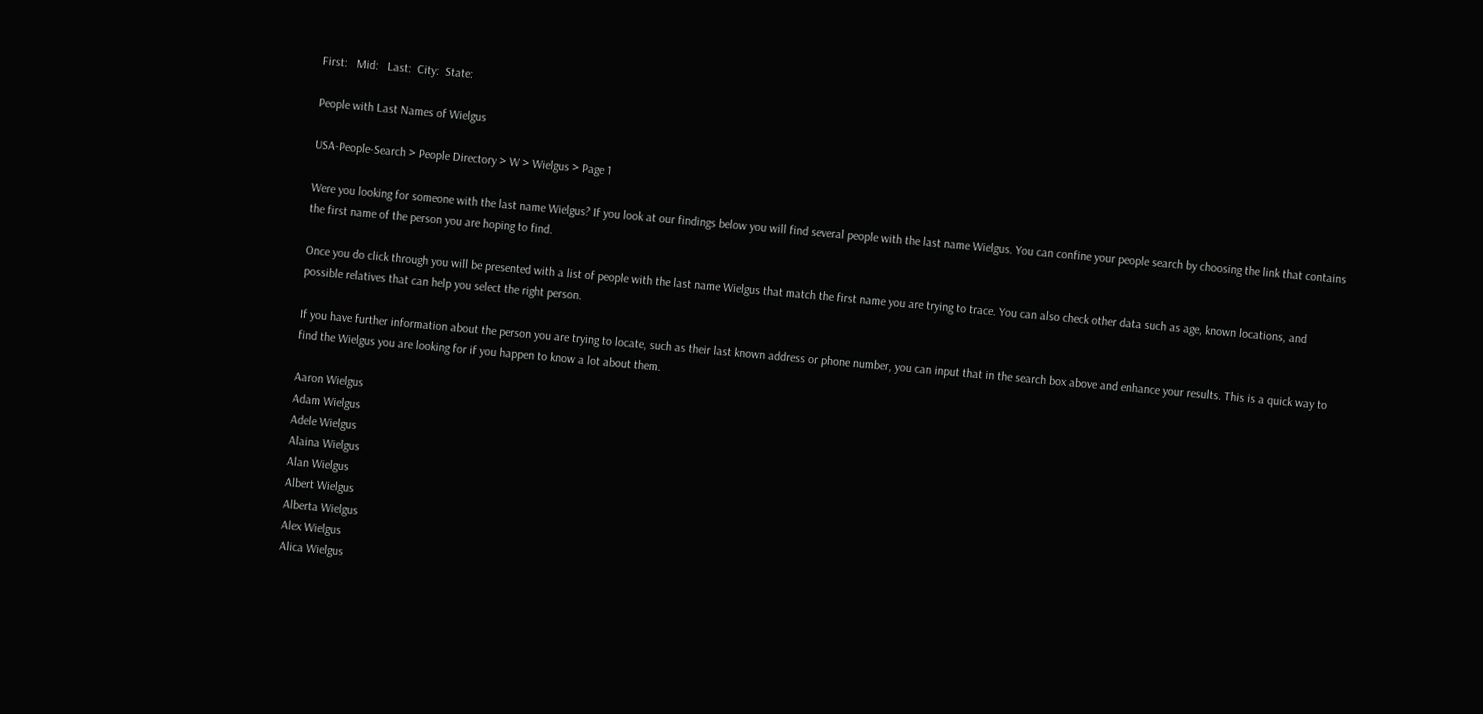First:   Mid:   Last:  City:  State:

People with Last Names of Wielgus

USA-People-Search > People Directory > W > Wielgus > Page 1

Were you looking for someone with the last name Wielgus? If you look at our findings below you will find several people with the last name Wielgus. You can confine your people search by choosing the link that contains the first name of the person you are hoping to find.

Once you do click through you will be presented with a list of people with the last name Wielgus that match the first name you are trying to trace. You can also check other data such as age, known locations, and possible relatives that can help you select the right person.

If you have further information about the person you are trying to locate, such as their last known address or phone number, you can input that in the search box above and enhance your results. This is a quick way to find the Wielgus you are looking for if you happen to know a lot about them.

Aaron Wielgus
Adam Wielgus
Adele Wielgus
Alaina Wielgus
Alan Wielgus
Albert Wielgus
Alberta Wielgus
Alex Wielgus
Alica Wielgus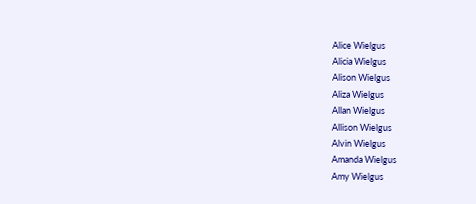Alice Wielgus
Alicia Wielgus
Alison Wielgus
Aliza Wielgus
Allan Wielgus
Allison Wielgus
Alvin Wielgus
Amanda Wielgus
Amy Wielgus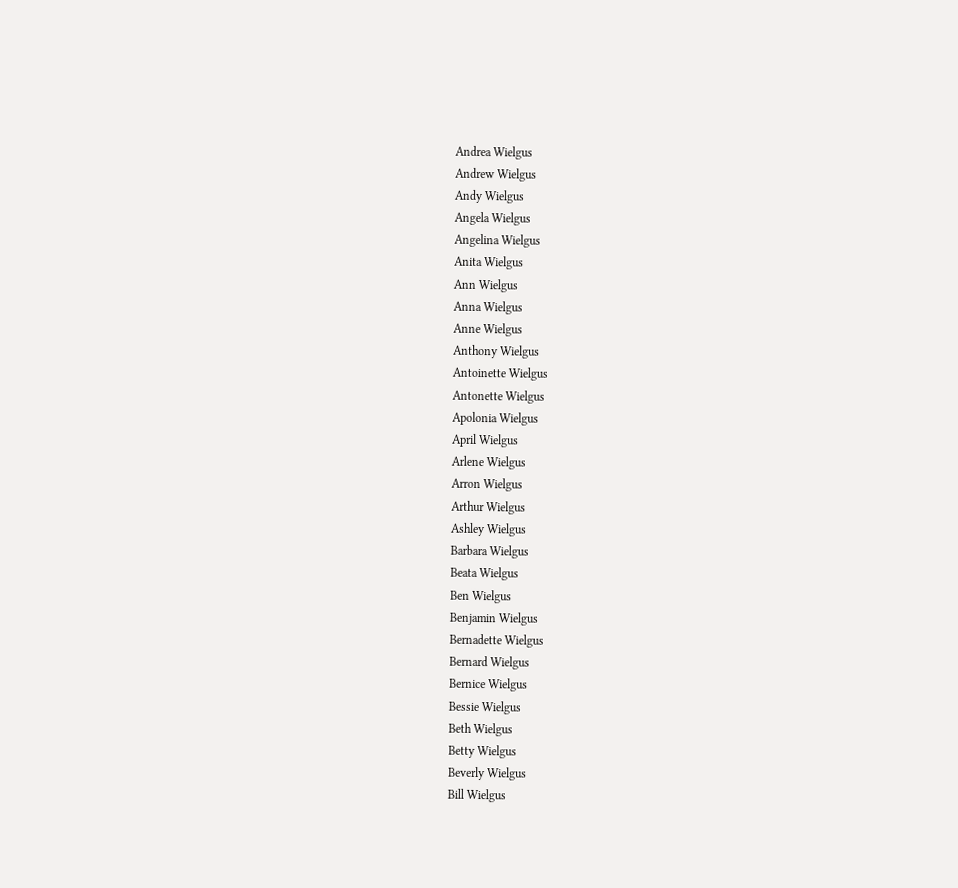Andrea Wielgus
Andrew Wielgus
Andy Wielgus
Angela Wielgus
Angelina Wielgus
Anita Wielgus
Ann Wielgus
Anna Wielgus
Anne Wielgus
Anthony Wielgus
Antoinette Wielgus
Antonette Wielgus
Apolonia Wielgus
April Wielgus
Arlene Wielgus
Arron Wielgus
Arthur Wielgus
Ashley Wielgus
Barbara Wielgus
Beata Wielgus
Ben Wielgus
Benjamin Wielgus
Bernadette Wielgus
Bernard Wielgus
Bernice Wielgus
Bessie Wielgus
Beth Wielgus
Betty Wielgus
Beverly Wielgus
Bill Wielgus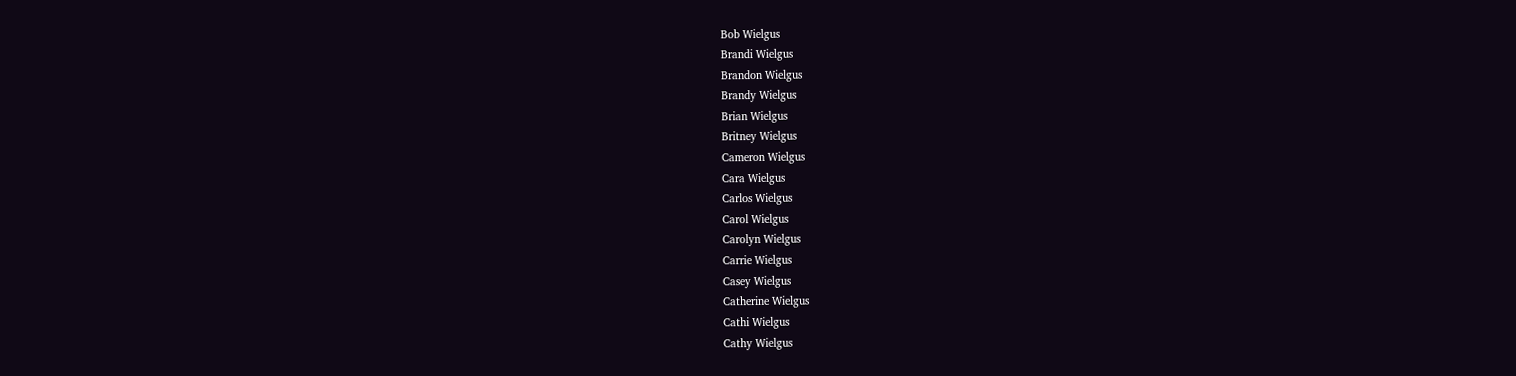Bob Wielgus
Brandi Wielgus
Brandon Wielgus
Brandy Wielgus
Brian Wielgus
Britney Wielgus
Cameron Wielgus
Cara Wielgus
Carlos Wielgus
Carol Wielgus
Carolyn Wielgus
Carrie Wielgus
Casey Wielgus
Catherine Wielgus
Cathi Wielgus
Cathy Wielgus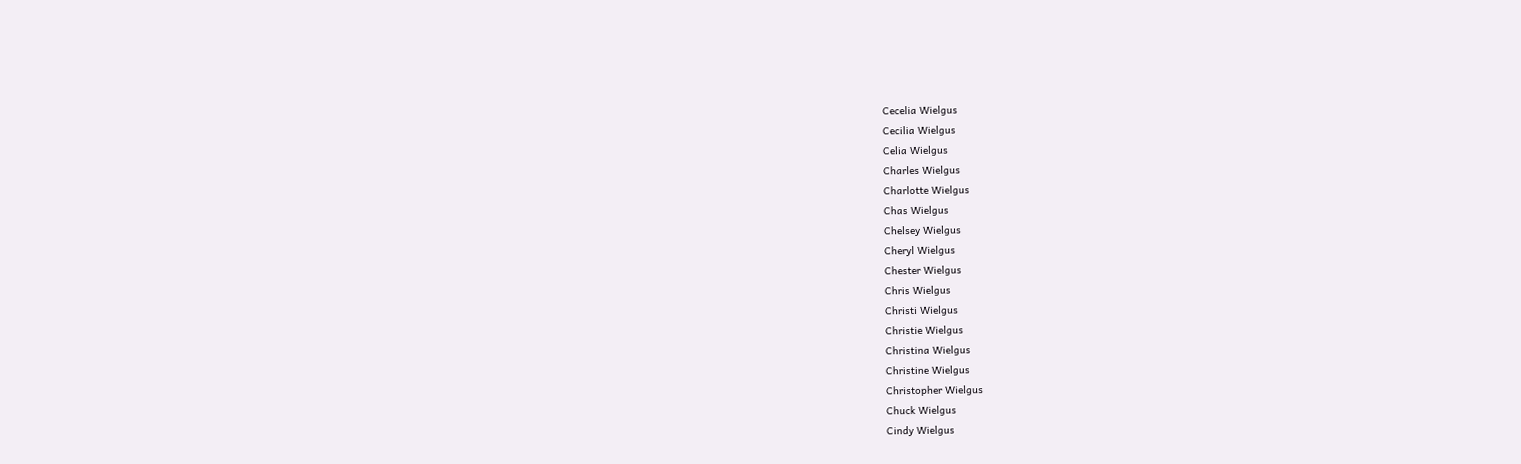Cecelia Wielgus
Cecilia Wielgus
Celia Wielgus
Charles Wielgus
Charlotte Wielgus
Chas Wielgus
Chelsey Wielgus
Cheryl Wielgus
Chester Wielgus
Chris Wielgus
Christi Wielgus
Christie Wielgus
Christina Wielgus
Christine Wielgus
Christopher Wielgus
Chuck Wielgus
Cindy Wielgus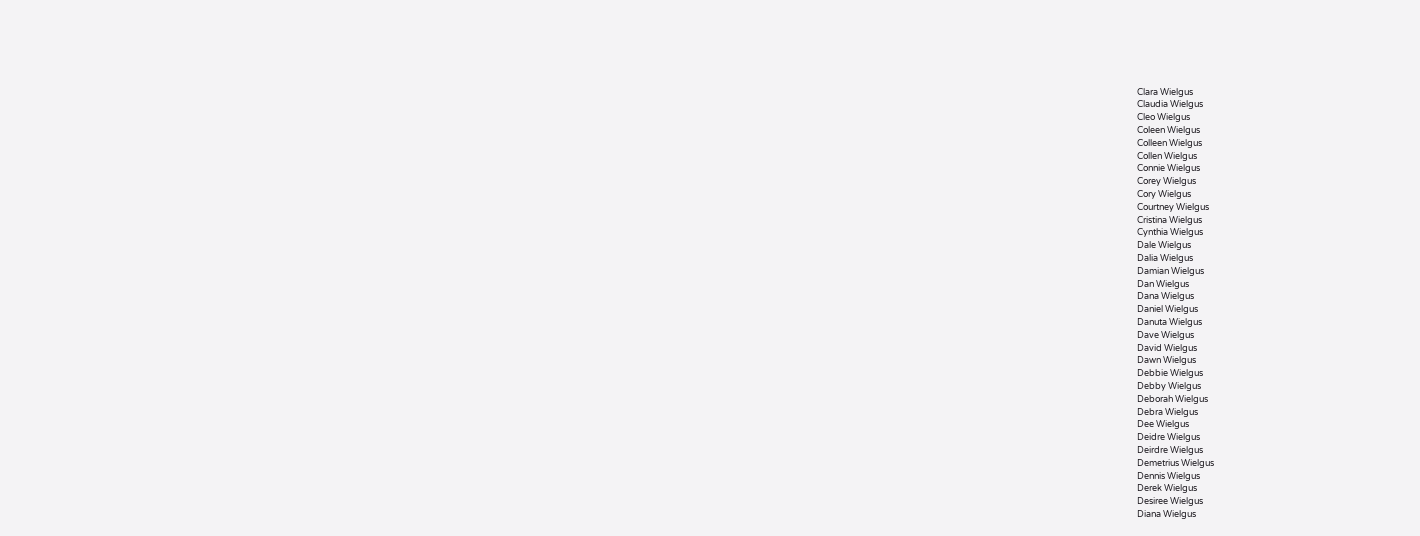Clara Wielgus
Claudia Wielgus
Cleo Wielgus
Coleen Wielgus
Colleen Wielgus
Collen Wielgus
Connie Wielgus
Corey Wielgus
Cory Wielgus
Courtney Wielgus
Cristina Wielgus
Cynthia Wielgus
Dale Wielgus
Dalia Wielgus
Damian Wielgus
Dan Wielgus
Dana Wielgus
Daniel Wielgus
Danuta Wielgus
Dave Wielgus
David Wielgus
Dawn Wielgus
Debbie Wielgus
Debby Wielgus
Deborah Wielgus
Debra Wielgus
Dee Wielgus
Deidre Wielgus
Deirdre Wielgus
Demetrius Wielgus
Dennis Wielgus
Derek Wielgus
Desiree Wielgus
Diana Wielgus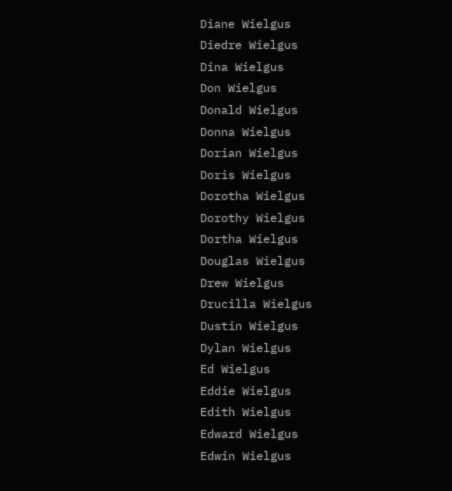Diane Wielgus
Diedre Wielgus
Dina Wielgus
Don Wielgus
Donald Wielgus
Donna Wielgus
Dorian Wielgus
Doris Wielgus
Dorotha Wielgus
Dorothy Wielgus
Dortha Wielgus
Douglas Wielgus
Drew Wielgus
Drucilla Wielgus
Dustin Wielgus
Dylan Wielgus
Ed Wielgus
Eddie Wielgus
Edith Wielgus
Edward Wielgus
Edwin Wielgus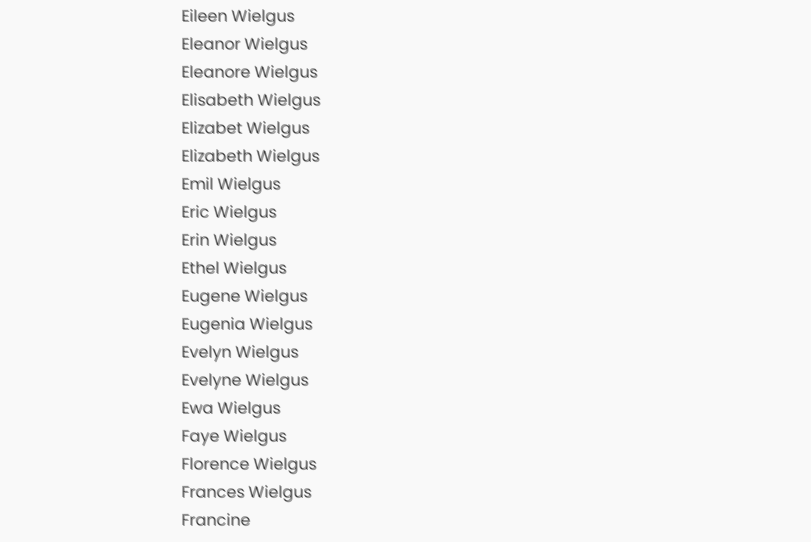Eileen Wielgus
Eleanor Wielgus
Eleanore Wielgus
Elisabeth Wielgus
Elizabet Wielgus
Elizabeth Wielgus
Emil Wielgus
Eric Wielgus
Erin Wielgus
Ethel Wielgus
Eugene Wielgus
Eugenia Wielgus
Evelyn Wielgus
Evelyne Wielgus
Ewa Wielgus
Faye Wielgus
Florence Wielgus
Frances Wielgus
Francine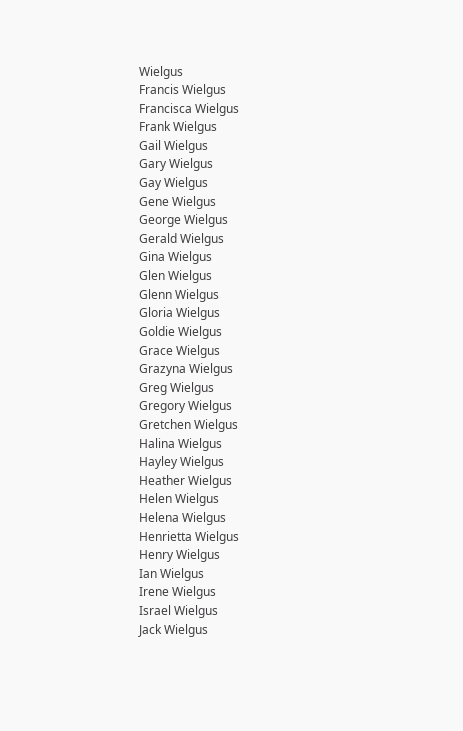Wielgus
Francis Wielgus
Francisca Wielgus
Frank Wielgus
Gail Wielgus
Gary Wielgus
Gay Wielgus
Gene Wielgus
George Wielgus
Gerald Wielgus
Gina Wielgus
Glen Wielgus
Glenn Wielgus
Gloria Wielgus
Goldie Wielgus
Grace Wielgus
Grazyna Wielgus
Greg Wielgus
Gregory Wielgus
Gretchen Wielgus
Halina Wielgus
Hayley Wielgus
Heather Wielgus
Helen Wielgus
Helena Wielgus
Henrietta Wielgus
Henry Wielgus
Ian Wielgus
Irene Wielgus
Israel Wielgus
Jack Wielgus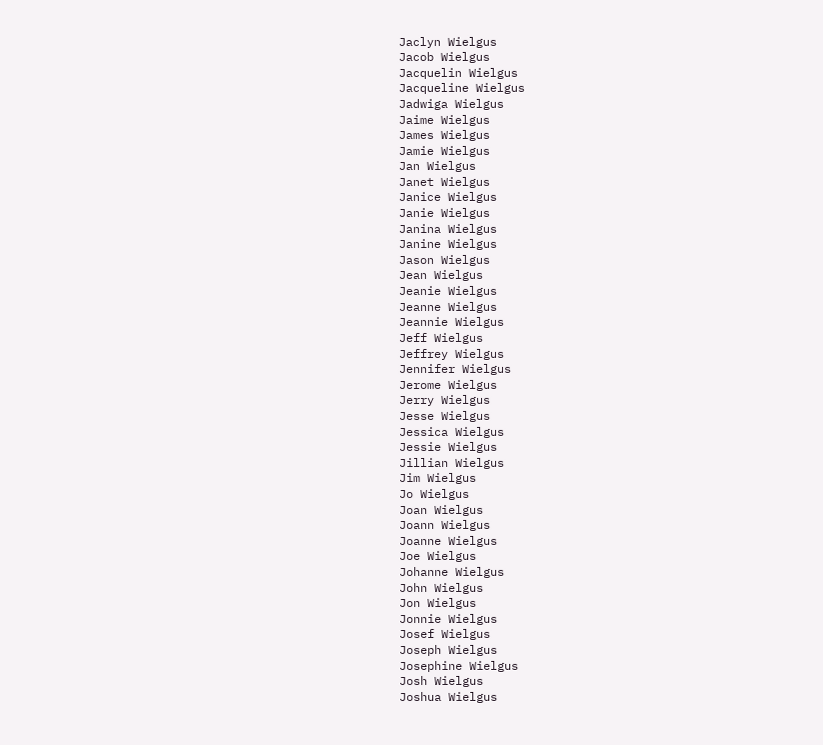Jaclyn Wielgus
Jacob Wielgus
Jacquelin Wielgus
Jacqueline Wielgus
Jadwiga Wielgus
Jaime Wielgus
James Wielgus
Jamie Wielgus
Jan Wielgus
Janet Wielgus
Janice Wielgus
Janie Wielgus
Janina Wielgus
Janine Wielgus
Jason Wielgus
Jean Wielgus
Jeanie Wielgus
Jeanne Wielgus
Jeannie Wielgus
Jeff Wielgus
Jeffrey Wielgus
Jennifer Wielgus
Jerome Wielgus
Jerry Wielgus
Jesse Wielgus
Jessica Wielgus
Jessie Wielgus
Jillian Wielgus
Jim Wielgus
Jo Wielgus
Joan Wielgus
Joann Wielgus
Joanne Wielgus
Joe Wielgus
Johanne Wielgus
John Wielgus
Jon Wielgus
Jonnie Wielgus
Josef Wielgus
Joseph Wielgus
Josephine Wielgus
Josh Wielgus
Joshua Wielgus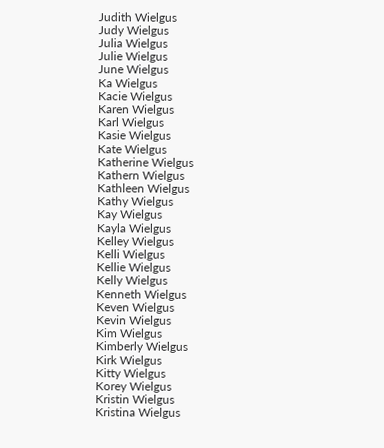Judith Wielgus
Judy Wielgus
Julia Wielgus
Julie Wielgus
June Wielgus
Ka Wielgus
Kacie Wielgus
Karen Wielgus
Karl Wielgus
Kasie Wielgus
Kate Wielgus
Katherine Wielgus
Kathern Wielgus
Kathleen Wielgus
Kathy Wielgus
Kay Wielgus
Kayla Wielgus
Kelley Wielgus
Kelli Wielgus
Kellie Wielgus
Kelly Wielgus
Kenneth Wielgus
Keven Wielgus
Kevin Wielgus
Kim Wielgus
Kimberly Wielgus
Kirk Wielgus
Kitty Wielgus
Korey Wielgus
Kristin Wielgus
Kristina Wielgus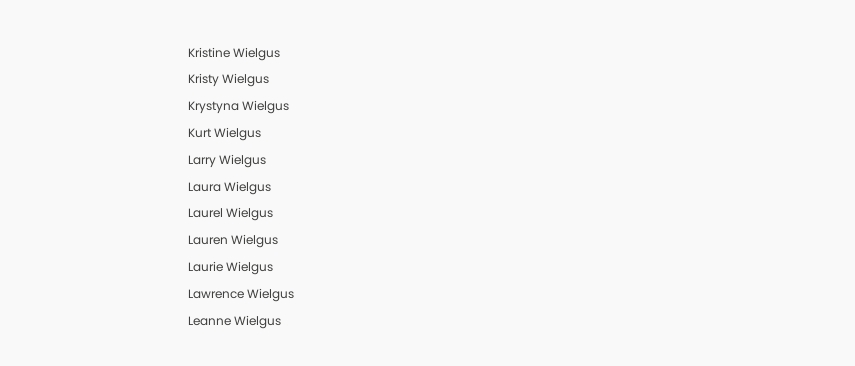Kristine Wielgus
Kristy Wielgus
Krystyna Wielgus
Kurt Wielgus
Larry Wielgus
Laura Wielgus
Laurel Wielgus
Lauren Wielgus
Laurie Wielgus
Lawrence Wielgus
Leanne Wielgus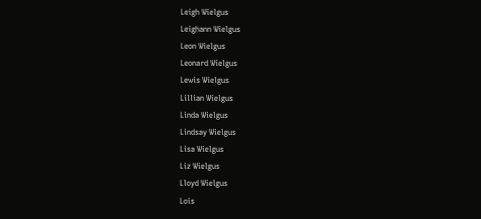Leigh Wielgus
Leighann Wielgus
Leon Wielgus
Leonard Wielgus
Lewis Wielgus
Lillian Wielgus
Linda Wielgus
Lindsay Wielgus
Lisa Wielgus
Liz Wielgus
Lloyd Wielgus
Lois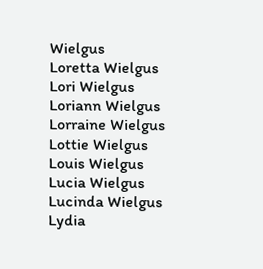Wielgus
Loretta Wielgus
Lori Wielgus
Loriann Wielgus
Lorraine Wielgus
Lottie Wielgus
Louis Wielgus
Lucia Wielgus
Lucinda Wielgus
Lydia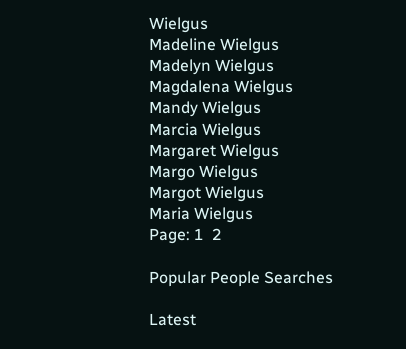Wielgus
Madeline Wielgus
Madelyn Wielgus
Magdalena Wielgus
Mandy Wielgus
Marcia Wielgus
Margaret Wielgus
Margo Wielgus
Margot Wielgus
Maria Wielgus
Page: 1  2

Popular People Searches

Latest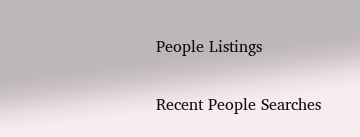People Listings

Recent People Searches